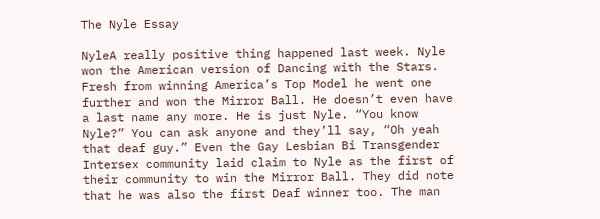The Nyle Essay

NyleA really positive thing happened last week. Nyle won the American version of Dancing with the Stars. Fresh from winning America’s Top Model he went one further and won the Mirror Ball. He doesn’t even have a last name any more. He is just Nyle. “You know Nyle?” You can ask anyone and they’ll say, “Oh yeah that deaf guy.” Even the Gay Lesbian Bi Transgender Intersex community laid claim to Nyle as the first of their community to win the Mirror Ball. They did note that he was also the first Deaf winner too. The man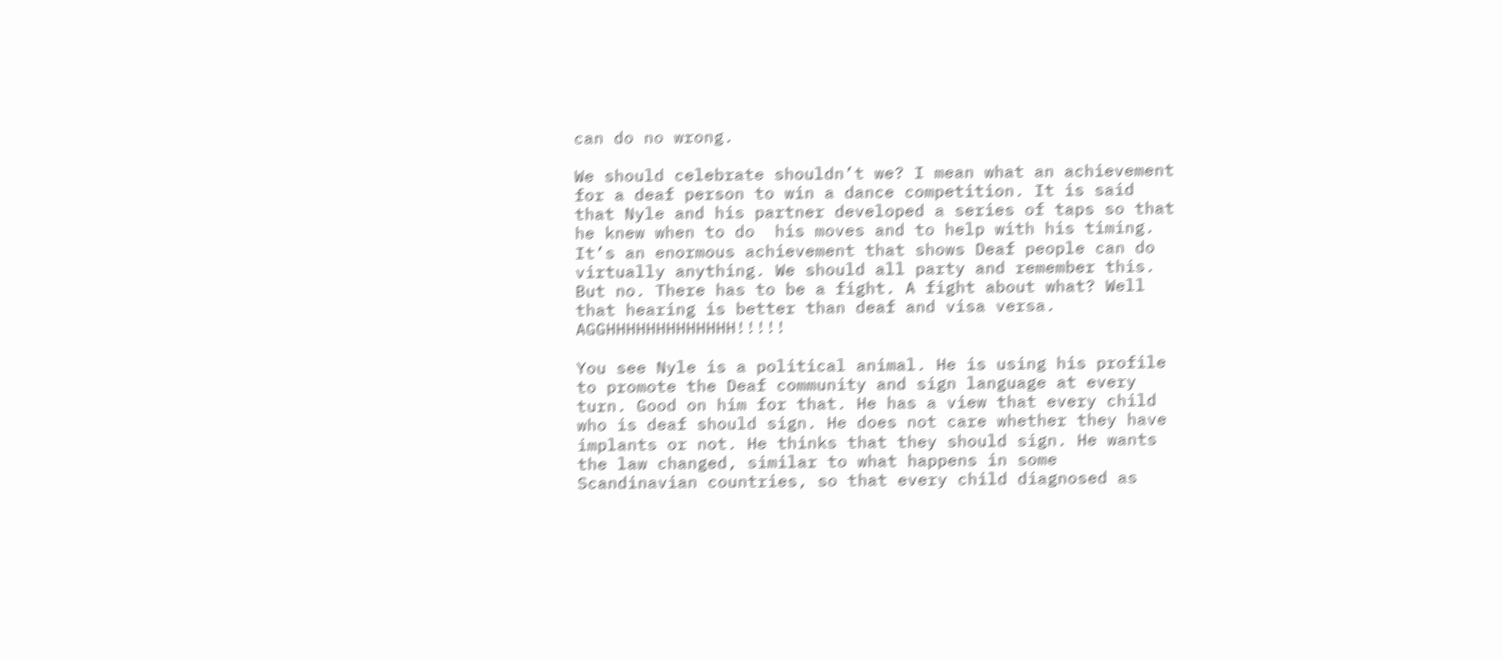can do no wrong.

We should celebrate shouldn’t we? I mean what an achievement for a deaf person to win a dance competition. It is said that Nyle and his partner developed a series of taps so that he knew when to do  his moves and to help with his timing. It’s an enormous achievement that shows Deaf people can do virtually anything. We should all party and remember this. But no. There has to be a fight. A fight about what? Well that hearing is better than deaf and visa versa. AGGHHHHHHHHHHHHH!!!!!

You see Nyle is a political animal. He is using his profile to promote the Deaf community and sign language at every turn. Good on him for that. He has a view that every child who is deaf should sign. He does not care whether they have implants or not. He thinks that they should sign. He wants the law changed, similar to what happens in some Scandinavian countries, so that every child diagnosed as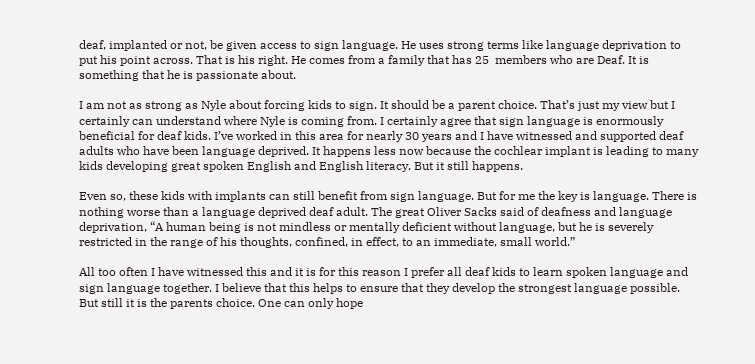deaf, implanted or not, be given access to sign language. He uses strong terms like language deprivation to put his point across. That is his right. He comes from a family that has 25  members who are Deaf. It is something that he is passionate about.

I am not as strong as Nyle about forcing kids to sign. It should be a parent choice. That’s just my view but I certainly can understand where Nyle is coming from. I certainly agree that sign language is enormously beneficial for deaf kids. I’ve worked in this area for nearly 30 years and I have witnessed and supported deaf adults who have been language deprived. It happens less now because the cochlear implant is leading to many kids developing great spoken English and English literacy. But it still happens.

Even so, these kids with implants can still benefit from sign language. But for me the key is language. There is nothing worse than a language deprived deaf adult. The great Oliver Sacks said of deafness and language deprivation, “A human being is not mindless or mentally deficient without language, but he is severely restricted in the range of his thoughts, confined, in effect, to an immediate, small world.”

All too often I have witnessed this and it is for this reason I prefer all deaf kids to learn spoken language and sign language together. I believe that this helps to ensure that they develop the strongest language possible. But still it is the parents choice. One can only hope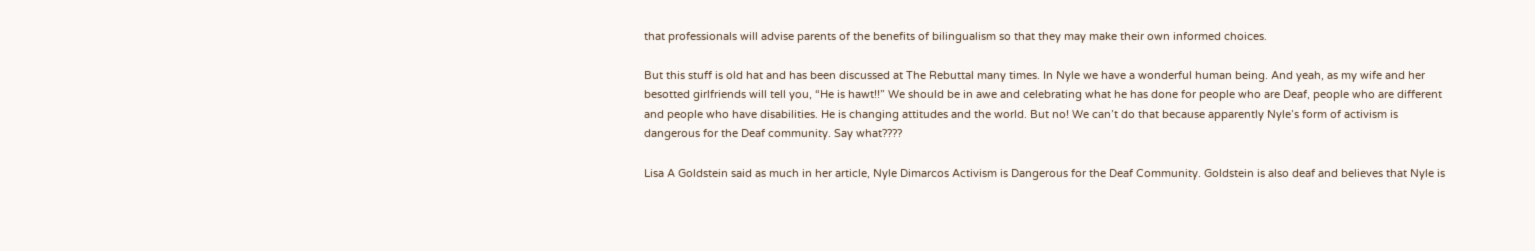that professionals will advise parents of the benefits of bilingualism so that they may make their own informed choices.

But this stuff is old hat and has been discussed at The Rebuttal many times. In Nyle we have a wonderful human being. And yeah, as my wife and her besotted girlfriends will tell you, “He is hawt!!” We should be in awe and celebrating what he has done for people who are Deaf, people who are different and people who have disabilities. He is changing attitudes and the world. But no! We can’t do that because apparently Nyle’s form of activism is dangerous for the Deaf community. Say what????

Lisa A Goldstein said as much in her article, Nyle Dimarcos Activism is Dangerous for the Deaf Community. Goldstein is also deaf and believes that Nyle is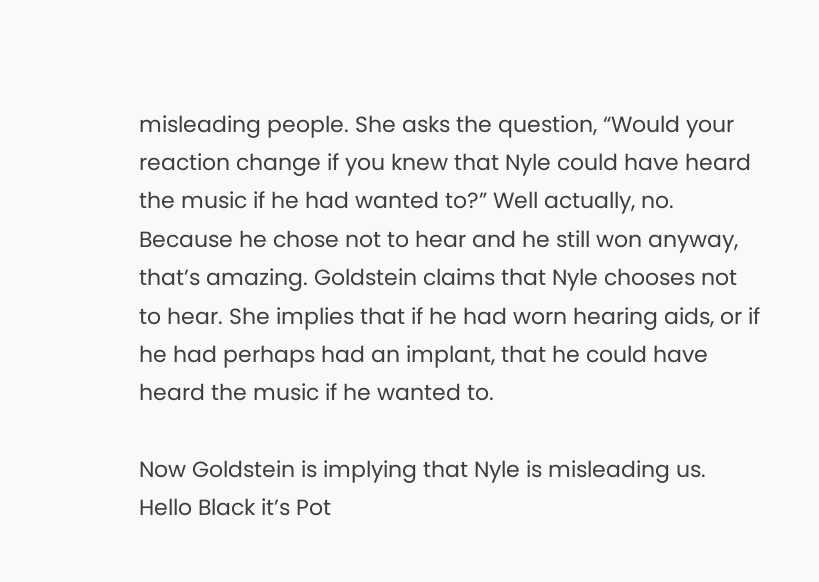misleading people. She asks the question, “Would your reaction change if you knew that Nyle could have heard the music if he had wanted to?” Well actually, no. Because he chose not to hear and he still won anyway, that’s amazing. Goldstein claims that Nyle chooses not to hear. She implies that if he had worn hearing aids, or if he had perhaps had an implant, that he could have heard the music if he wanted to.

Now Goldstein is implying that Nyle is misleading us. Hello Black it’s Pot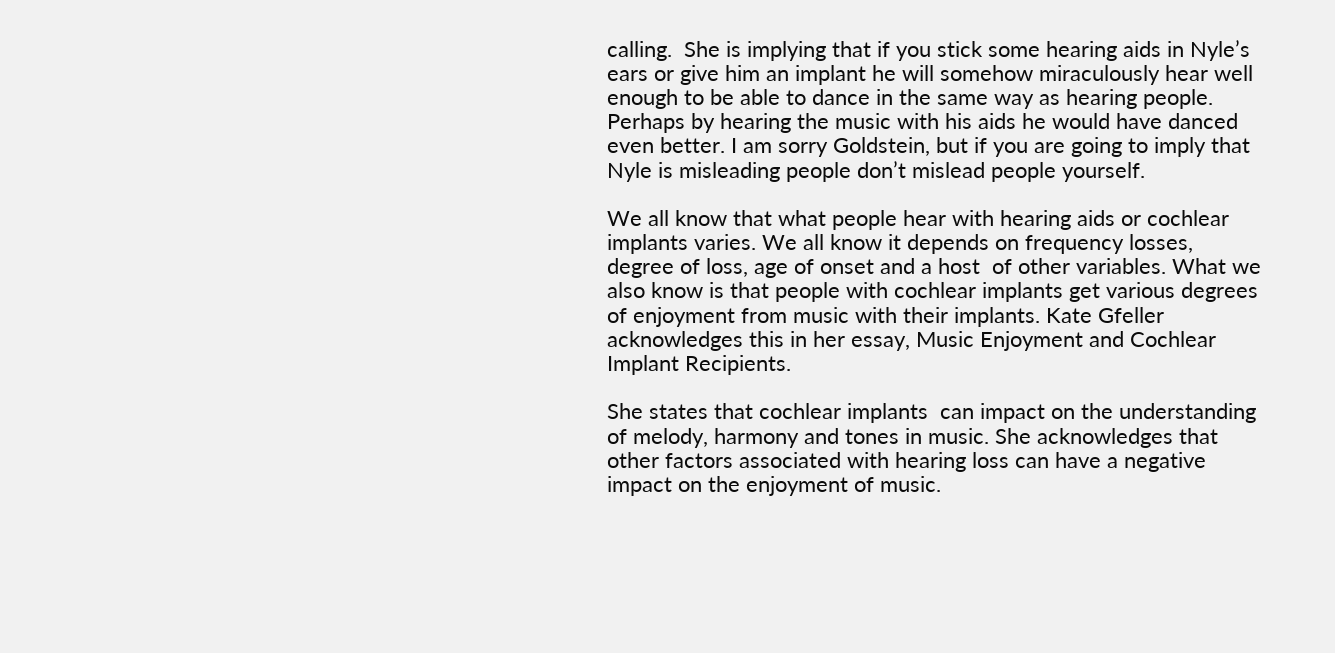calling.  She is implying that if you stick some hearing aids in Nyle’s ears or give him an implant he will somehow miraculously hear well enough to be able to dance in the same way as hearing people. Perhaps by hearing the music with his aids he would have danced even better. I am sorry Goldstein, but if you are going to imply that Nyle is misleading people don’t mislead people yourself.

We all know that what people hear with hearing aids or cochlear implants varies. We all know it depends on frequency losses, degree of loss, age of onset and a host  of other variables. What we also know is that people with cochlear implants get various degrees of enjoyment from music with their implants. Kate Gfeller acknowledges this in her essay, Music Enjoyment and Cochlear Implant Recipients.

She states that cochlear implants  can impact on the understanding of melody, harmony and tones in music. She acknowledges that other factors associated with hearing loss can have a negative impact on the enjoyment of music.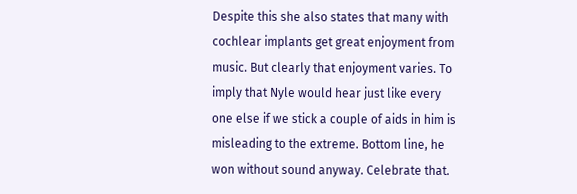Despite this she also states that many with cochlear implants get great enjoyment from music. But clearly that enjoyment varies. To imply that Nyle would hear just like every one else if we stick a couple of aids in him is misleading to the extreme. Bottom line, he won without sound anyway. Celebrate that.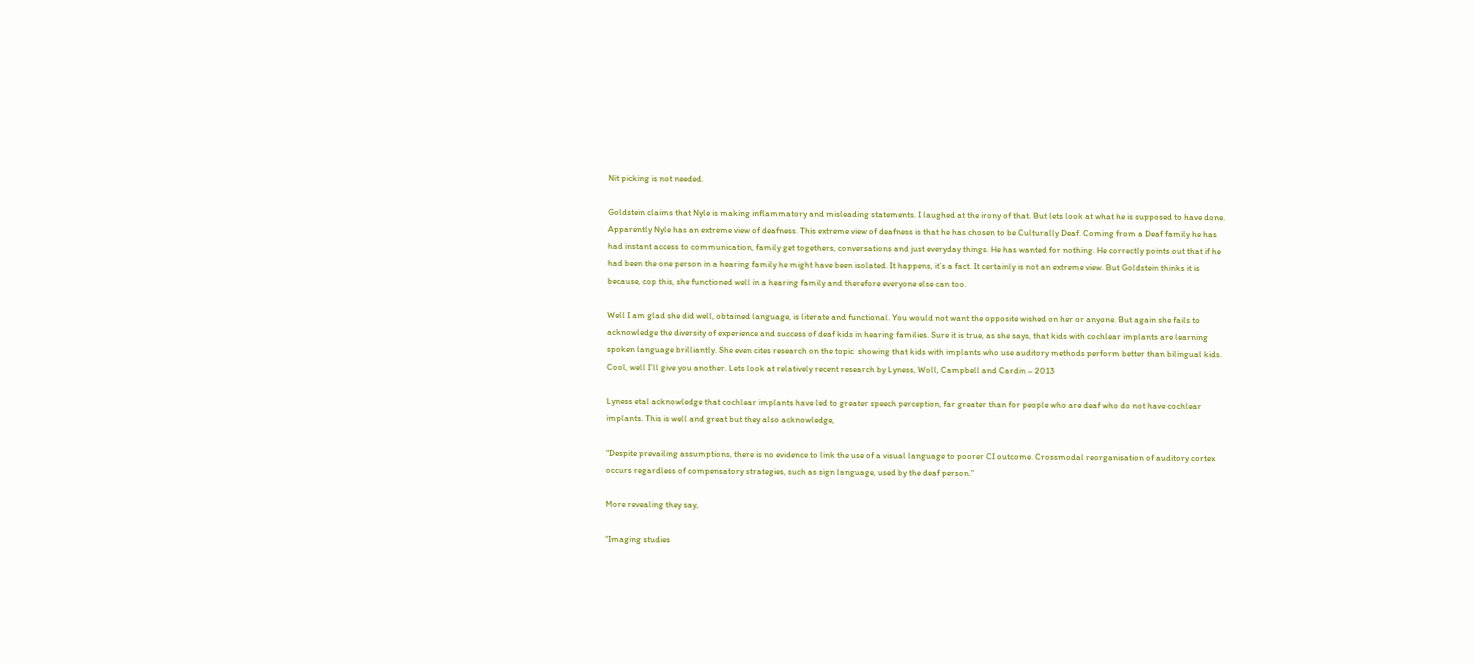Nit picking is not needed.

Goldstein claims that Nyle is making inflammatory and misleading statements. I laughed at the irony of that. But lets look at what he is supposed to have done. Apparently Nyle has an extreme view of deafness. This extreme view of deafness is that he has chosen to be Culturally Deaf. Coming from a Deaf family he has had instant access to communication, family get togethers, conversations and just everyday things. He has wanted for nothing. He correctly points out that if he had been the one person in a hearing family he might have been isolated. It happens, it’s a fact. It certainly is not an extreme view. But Goldstein thinks it is because, cop this, she functioned well in a hearing family and therefore everyone else can too.

Well I am glad she did well, obtained language, is literate and functional. You would not want the opposite wished on her or anyone. But again she fails to acknowledge the diversity of experience and success of deaf kids in hearing families. Sure it is true, as she says, that kids with cochlear implants are learning spoken language brilliantly. She even cites research on the topic  showing that kids with implants who use auditory methods perform better than bilingual kids. Cool, well I’ll give you another. Lets look at relatively recent research by Lyness, Woll, Campbell and Cardin – 2013

Lyness etal acknowledge that cochlear implants have led to greater speech perception, far greater than for people who are deaf who do not have cochlear implants. This is well and great but they also acknowledge,

“Despite prevailing assumptions, there is no evidence to link the use of a visual language to poorer CI outcome. Crossmodal reorganisation of auditory cortex occurs regardless of compensatory strategies, such as sign language, used by the deaf person.”

More revealing they say,

“Imaging studies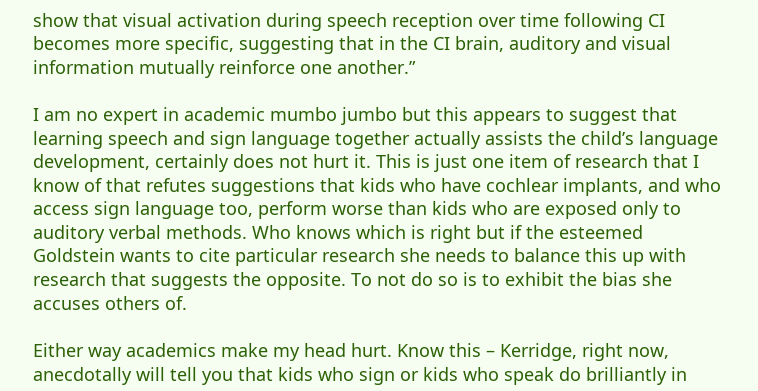show that visual activation during speech reception over time following CI becomes more specific, suggesting that in the CI brain, auditory and visual information mutually reinforce one another.”

I am no expert in academic mumbo jumbo but this appears to suggest that learning speech and sign language together actually assists the child’s language development, certainly does not hurt it. This is just one item of research that I know of that refutes suggestions that kids who have cochlear implants, and who access sign language too, perform worse than kids who are exposed only to auditory verbal methods. Who knows which is right but if the esteemed Goldstein wants to cite particular research she needs to balance this up with research that suggests the opposite. To not do so is to exhibit the bias she accuses others of.

Either way academics make my head hurt. Know this – Kerridge, right now, anecdotally will tell you that kids who sign or kids who speak do brilliantly in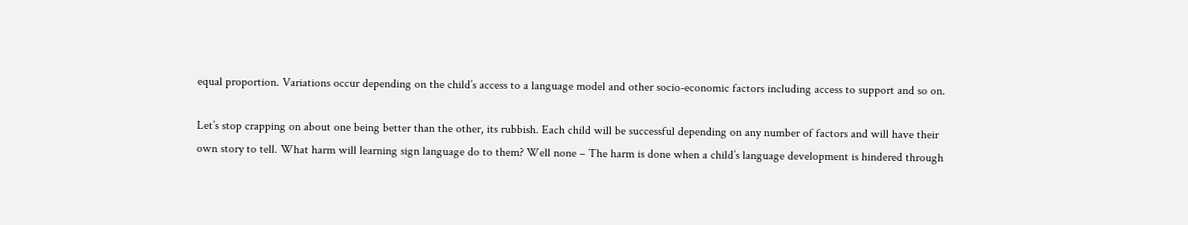equal proportion. Variations occur depending on the child’s access to a language model and other socio-economic factors including access to support and so on.

Let’s stop crapping on about one being better than the other, its rubbish. Each child will be successful depending on any number of factors and will have their own story to tell. What harm will learning sign language do to them? Well none – The harm is done when a child’s language development is hindered through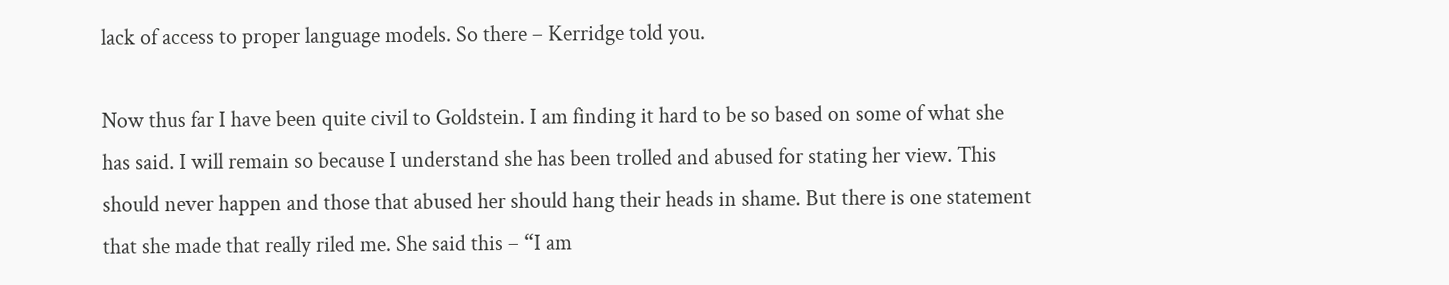lack of access to proper language models. So there – Kerridge told you.

Now thus far I have been quite civil to Goldstein. I am finding it hard to be so based on some of what she has said. I will remain so because I understand she has been trolled and abused for stating her view. This should never happen and those that abused her should hang their heads in shame. But there is one statement that she made that really riled me. She said this – “I am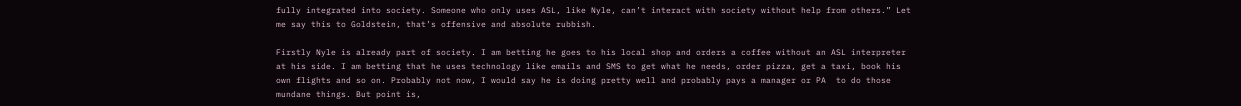fully integrated into society. Someone who only uses ASL, like Nyle, can’t interact with society without help from others.” Let me say this to Goldstein, that’s offensive and absolute rubbish.

Firstly Nyle is already part of society. I am betting he goes to his local shop and orders a coffee without an ASL interpreter at his side. I am betting that he uses technology like emails and SMS to get what he needs, order pizza, get a taxi, book his own flights and so on. Probably not now, I would say he is doing pretty well and probably pays a manager or PA  to do those mundane things. But point is,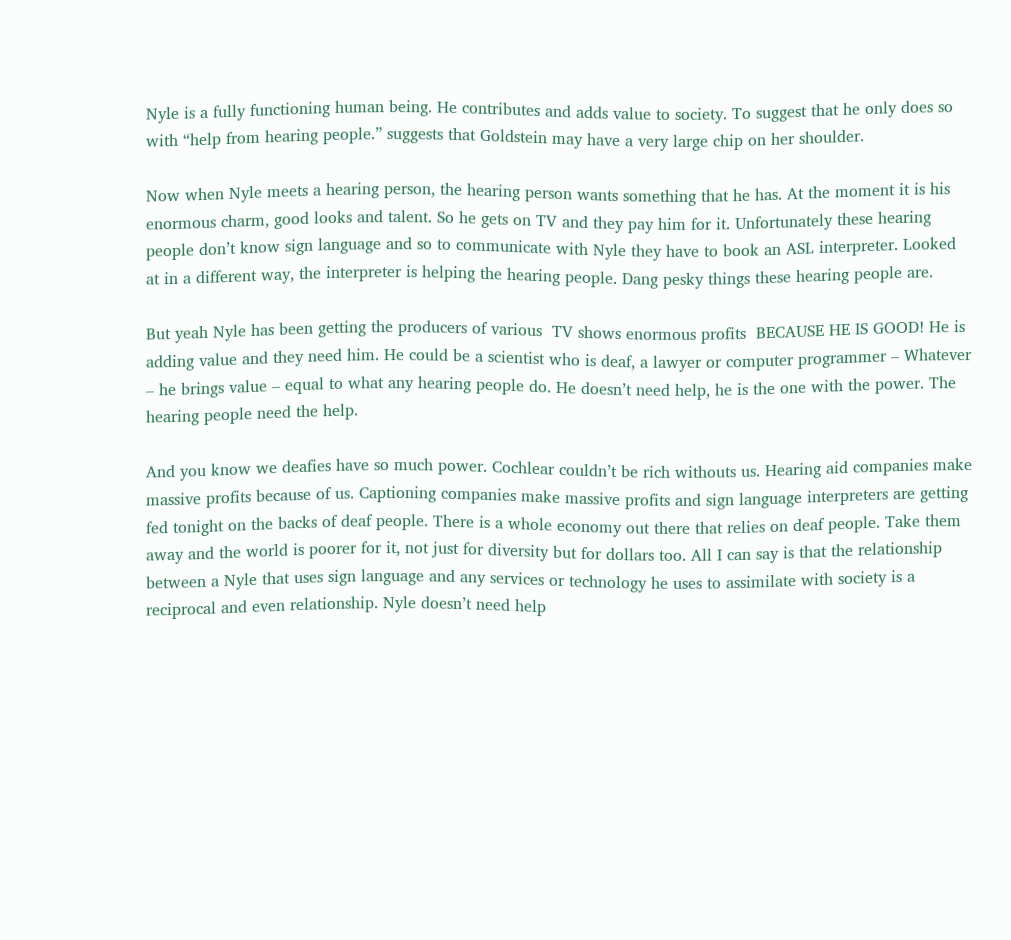Nyle is a fully functioning human being. He contributes and adds value to society. To suggest that he only does so with “help from hearing people.” suggests that Goldstein may have a very large chip on her shoulder.

Now when Nyle meets a hearing person, the hearing person wants something that he has. At the moment it is his enormous charm, good looks and talent. So he gets on TV and they pay him for it. Unfortunately these hearing people don’t know sign language and so to communicate with Nyle they have to book an ASL interpreter. Looked at in a different way, the interpreter is helping the hearing people. Dang pesky things these hearing people are.

But yeah Nyle has been getting the producers of various  TV shows enormous profits  BECAUSE HE IS GOOD! He is adding value and they need him. He could be a scientist who is deaf, a lawyer or computer programmer – Whatever – he brings value – equal to what any hearing people do. He doesn’t need help, he is the one with the power. The hearing people need the help.

And you know we deafies have so much power. Cochlear couldn’t be rich withouts us. Hearing aid companies make massive profits because of us. Captioning companies make massive profits and sign language interpreters are getting fed tonight on the backs of deaf people. There is a whole economy out there that relies on deaf people. Take them away and the world is poorer for it, not just for diversity but for dollars too. All I can say is that the relationship between a Nyle that uses sign language and any services or technology he uses to assimilate with society is a reciprocal and even relationship. Nyle doesn’t need help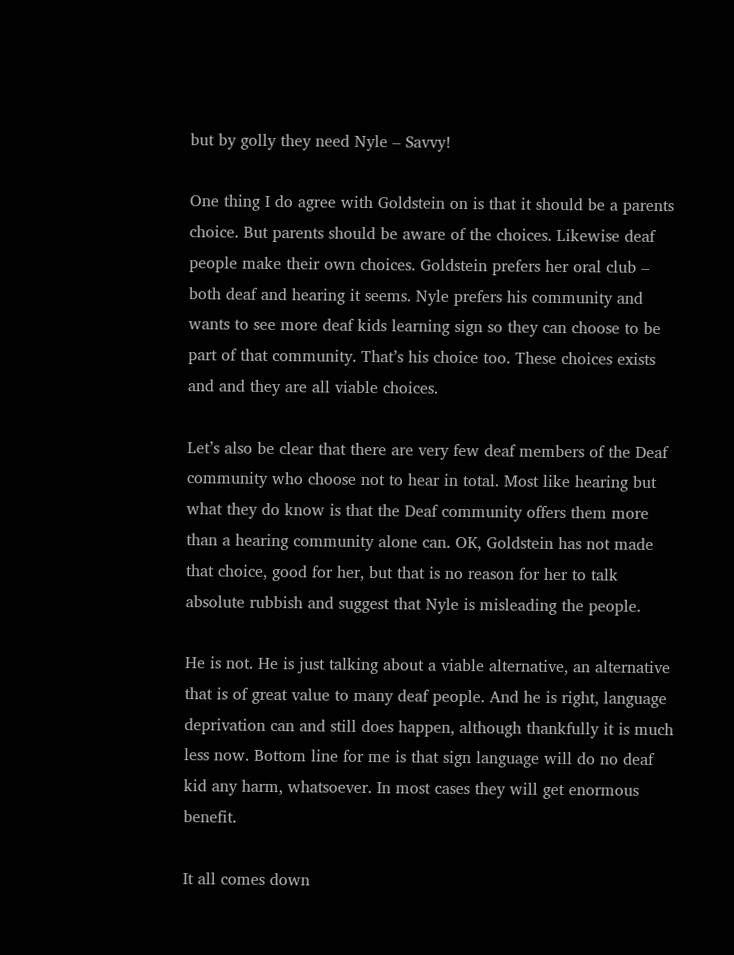but by golly they need Nyle – Savvy!

One thing I do agree with Goldstein on is that it should be a parents choice. But parents should be aware of the choices. Likewise deaf people make their own choices. Goldstein prefers her oral club – both deaf and hearing it seems. Nyle prefers his community and wants to see more deaf kids learning sign so they can choose to be part of that community. That’s his choice too. These choices exists and and they are all viable choices.

Let’s also be clear that there are very few deaf members of the Deaf community who choose not to hear in total. Most like hearing but what they do know is that the Deaf community offers them more than a hearing community alone can. OK, Goldstein has not made that choice, good for her, but that is no reason for her to talk absolute rubbish and suggest that Nyle is misleading the people.

He is not. He is just talking about a viable alternative, an alternative that is of great value to many deaf people. And he is right, language deprivation can and still does happen, although thankfully it is much less now. Bottom line for me is that sign language will do no deaf kid any harm, whatsoever. In most cases they will get enormous benefit.

It all comes down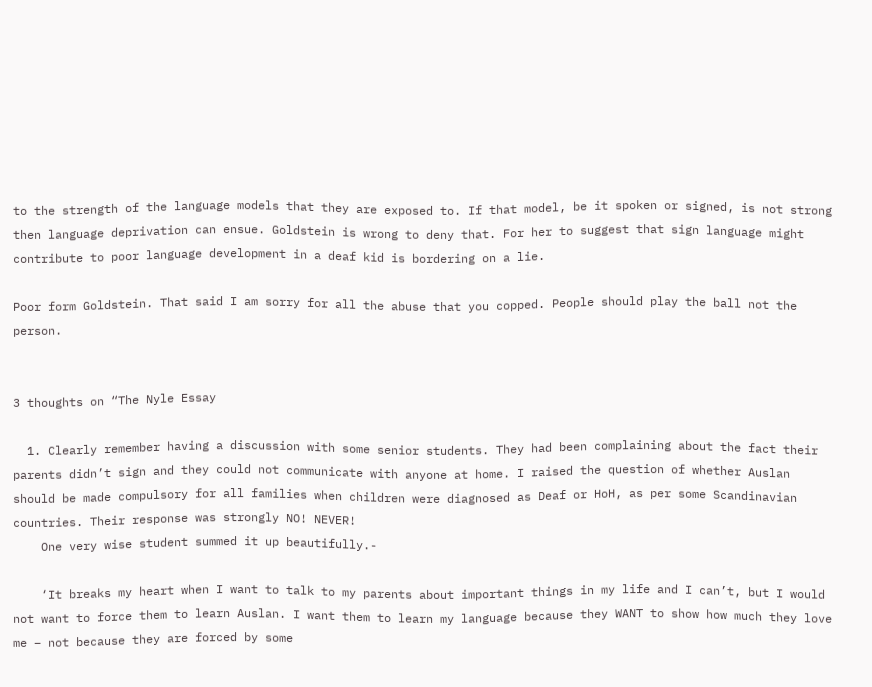to the strength of the language models that they are exposed to. If that model, be it spoken or signed, is not strong then language deprivation can ensue. Goldstein is wrong to deny that. For her to suggest that sign language might contribute to poor language development in a deaf kid is bordering on a lie.

Poor form Goldstein. That said I am sorry for all the abuse that you copped. People should play the ball not the person.


3 thoughts on “The Nyle Essay

  1. Clearly remember having a discussion with some senior students. They had been complaining about the fact their parents didn’t sign and they could not communicate with anyone at home. I raised the question of whether Auslan should be made compulsory for all families when children were diagnosed as Deaf or HoH, as per some Scandinavian countries. Their response was strongly NO! NEVER!
    One very wise student summed it up beautifully.-

    ‘It breaks my heart when I want to talk to my parents about important things in my life and I can’t, but I would not want to force them to learn Auslan. I want them to learn my language because they WANT to show how much they love me – not because they are forced by some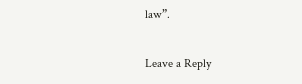law”.

Leave a Reply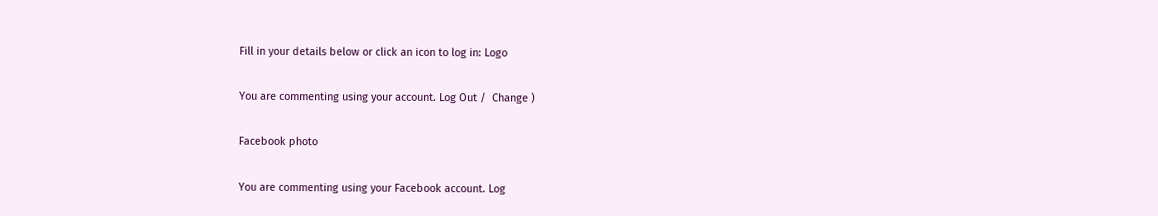Fill in your details below or click an icon to log in: Logo

You are commenting using your account. Log Out /  Change )

Facebook photo

You are commenting using your Facebook account. Log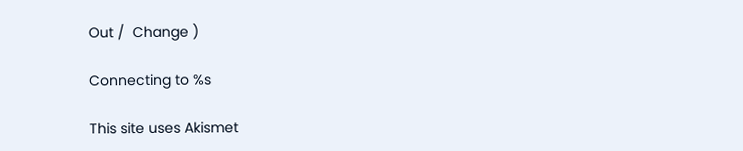Out /  Change )

Connecting to %s

This site uses Akismet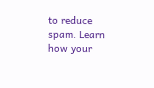to reduce spam. Learn how your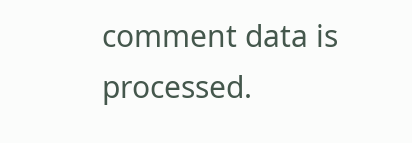comment data is processed.